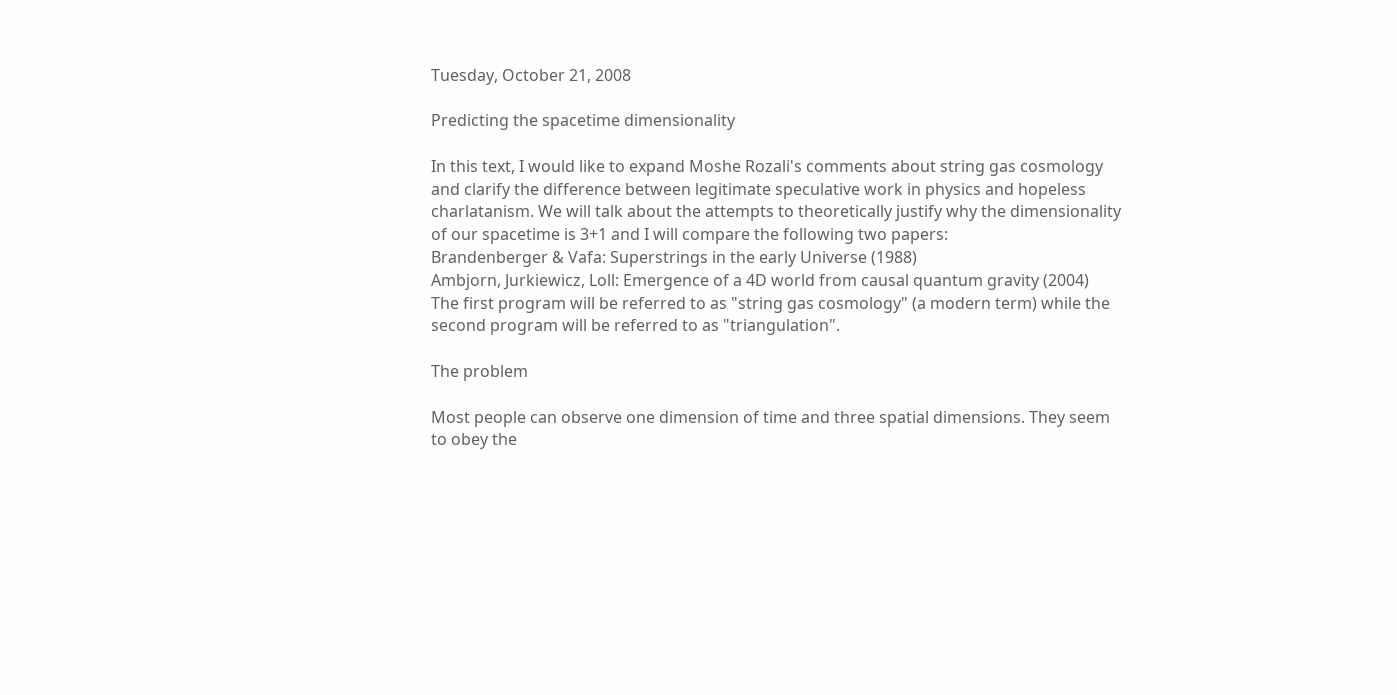Tuesday, October 21, 2008

Predicting the spacetime dimensionality

In this text, I would like to expand Moshe Rozali's comments about string gas cosmology and clarify the difference between legitimate speculative work in physics and hopeless charlatanism. We will talk about the attempts to theoretically justify why the dimensionality of our spacetime is 3+1 and I will compare the following two papers:
Brandenberger & Vafa: Superstrings in the early Universe (1988)
Ambjorn, Jurkiewicz, Loll: Emergence of a 4D world from causal quantum gravity (2004)
The first program will be referred to as "string gas cosmology" (a modern term) while the second program will be referred to as "triangulation".

The problem

Most people can observe one dimension of time and three spatial dimensions. They seem to obey the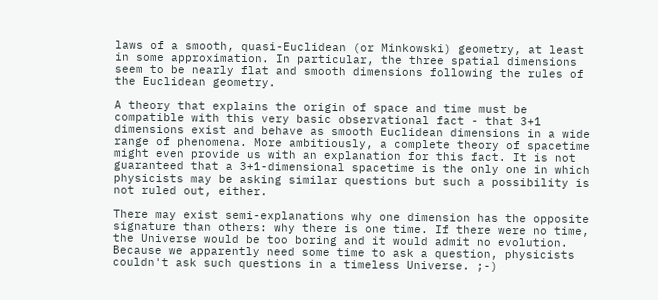laws of a smooth, quasi-Euclidean (or Minkowski) geometry, at least in some approximation. In particular, the three spatial dimensions seem to be nearly flat and smooth dimensions following the rules of the Euclidean geometry.

A theory that explains the origin of space and time must be compatible with this very basic observational fact - that 3+1 dimensions exist and behave as smooth Euclidean dimensions in a wide range of phenomena. More ambitiously, a complete theory of spacetime might even provide us with an explanation for this fact. It is not guaranteed that a 3+1-dimensional spacetime is the only one in which physicists may be asking similar questions but such a possibility is not ruled out, either.

There may exist semi-explanations why one dimension has the opposite signature than others: why there is one time. If there were no time, the Universe would be too boring and it would admit no evolution. Because we apparently need some time to ask a question, physicists couldn't ask such questions in a timeless Universe. ;-)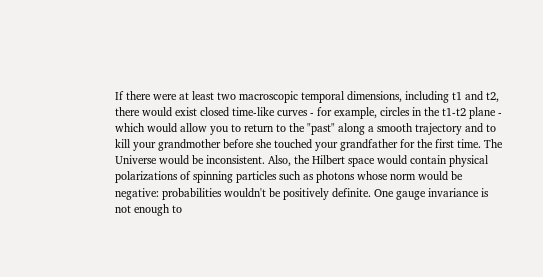If there were at least two macroscopic temporal dimensions, including t1 and t2, there would exist closed time-like curves - for example, circles in the t1-t2 plane - which would allow you to return to the "past" along a smooth trajectory and to kill your grandmother before she touched your grandfather for the first time. The Universe would be inconsistent. Also, the Hilbert space would contain physical polarizations of spinning particles such as photons whose norm would be negative: probabilities wouldn't be positively definite. One gauge invariance is not enough to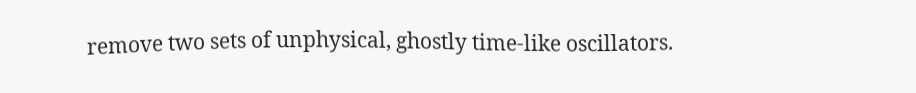remove two sets of unphysical, ghostly time-like oscillators.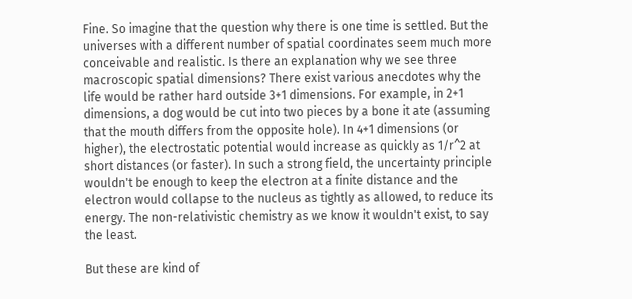Fine. So imagine that the question why there is one time is settled. But the universes with a different number of spatial coordinates seem much more conceivable and realistic. Is there an explanation why we see three macroscopic spatial dimensions? There exist various anecdotes why the life would be rather hard outside 3+1 dimensions. For example, in 2+1 dimensions, a dog would be cut into two pieces by a bone it ate (assuming that the mouth differs from the opposite hole). In 4+1 dimensions (or higher), the electrostatic potential would increase as quickly as 1/r^2 at short distances (or faster). In such a strong field, the uncertainty principle wouldn't be enough to keep the electron at a finite distance and the electron would collapse to the nucleus as tightly as allowed, to reduce its energy. The non-relativistic chemistry as we know it wouldn't exist, to say the least.

But these are kind of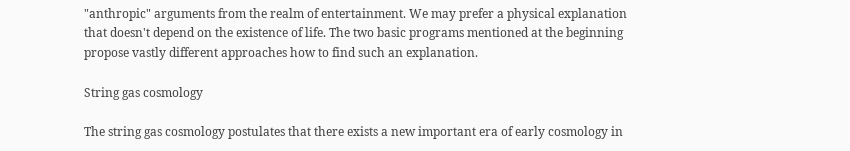"anthropic" arguments from the realm of entertainment. We may prefer a physical explanation that doesn't depend on the existence of life. The two basic programs mentioned at the beginning propose vastly different approaches how to find such an explanation.

String gas cosmology

The string gas cosmology postulates that there exists a new important era of early cosmology in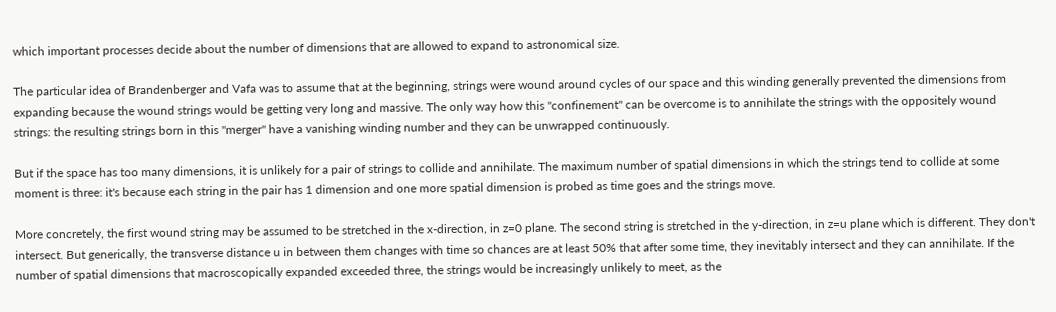which important processes decide about the number of dimensions that are allowed to expand to astronomical size.

The particular idea of Brandenberger and Vafa was to assume that at the beginning, strings were wound around cycles of our space and this winding generally prevented the dimensions from expanding because the wound strings would be getting very long and massive. The only way how this "confinement" can be overcome is to annihilate the strings with the oppositely wound strings: the resulting strings born in this "merger" have a vanishing winding number and they can be unwrapped continuously.

But if the space has too many dimensions, it is unlikely for a pair of strings to collide and annihilate. The maximum number of spatial dimensions in which the strings tend to collide at some moment is three: it's because each string in the pair has 1 dimension and one more spatial dimension is probed as time goes and the strings move.

More concretely, the first wound string may be assumed to be stretched in the x-direction, in z=0 plane. The second string is stretched in the y-direction, in z=u plane which is different. They don't intersect. But generically, the transverse distance u in between them changes with time so chances are at least 50% that after some time, they inevitably intersect and they can annihilate. If the number of spatial dimensions that macroscopically expanded exceeded three, the strings would be increasingly unlikely to meet, as the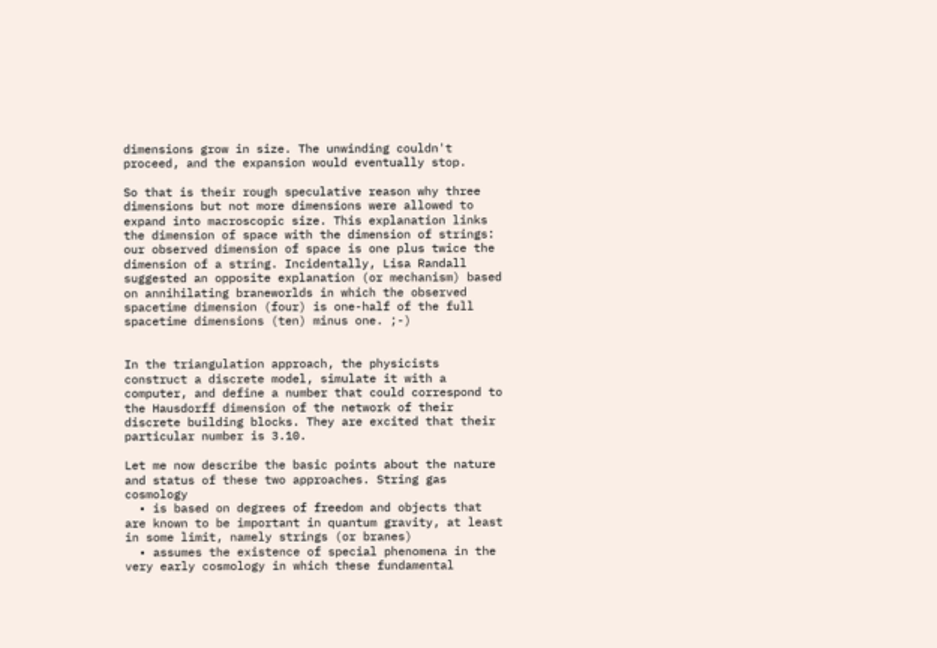dimensions grow in size. The unwinding couldn't proceed, and the expansion would eventually stop.

So that is their rough speculative reason why three dimensions but not more dimensions were allowed to expand into macroscopic size. This explanation links the dimension of space with the dimension of strings: our observed dimension of space is one plus twice the dimension of a string. Incidentally, Lisa Randall suggested an opposite explanation (or mechanism) based on annihilating braneworlds in which the observed spacetime dimension (four) is one-half of the full spacetime dimensions (ten) minus one. ;-)


In the triangulation approach, the physicists construct a discrete model, simulate it with a computer, and define a number that could correspond to the Hausdorff dimension of the network of their discrete building blocks. They are excited that their particular number is 3.10.

Let me now describe the basic points about the nature and status of these two approaches. String gas cosmology
  • is based on degrees of freedom and objects that are known to be important in quantum gravity, at least in some limit, namely strings (or branes)
  • assumes the existence of special phenomena in the very early cosmology in which these fundamental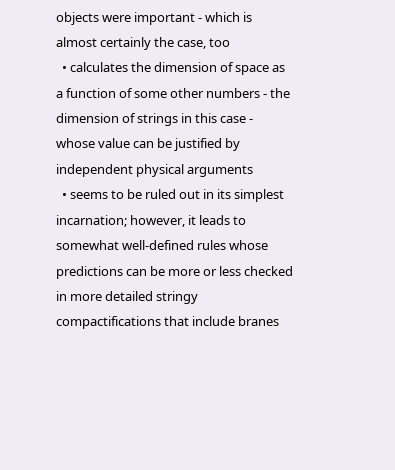objects were important - which is almost certainly the case, too
  • calculates the dimension of space as a function of some other numbers - the dimension of strings in this case - whose value can be justified by independent physical arguments
  • seems to be ruled out in its simplest incarnation; however, it leads to somewhat well-defined rules whose predictions can be more or less checked in more detailed stringy compactifications that include branes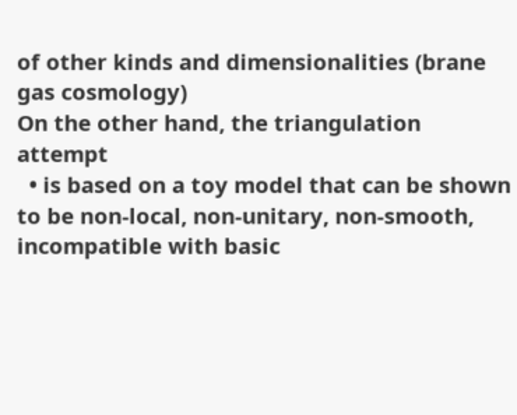of other kinds and dimensionalities (brane gas cosmology)
On the other hand, the triangulation attempt
  • is based on a toy model that can be shown to be non-local, non-unitary, non-smooth, incompatible with basic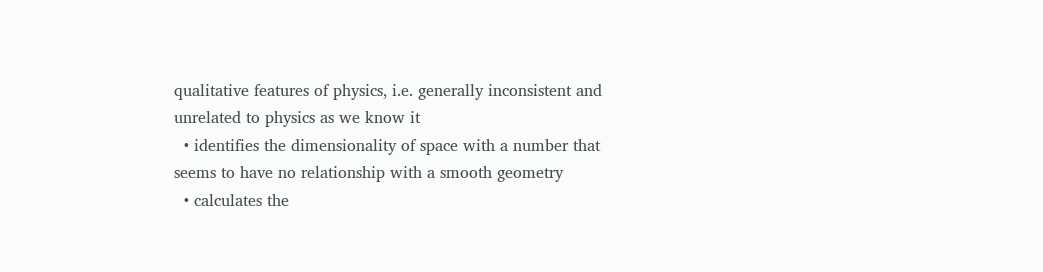qualitative features of physics, i.e. generally inconsistent and unrelated to physics as we know it
  • identifies the dimensionality of space with a number that seems to have no relationship with a smooth geometry
  • calculates the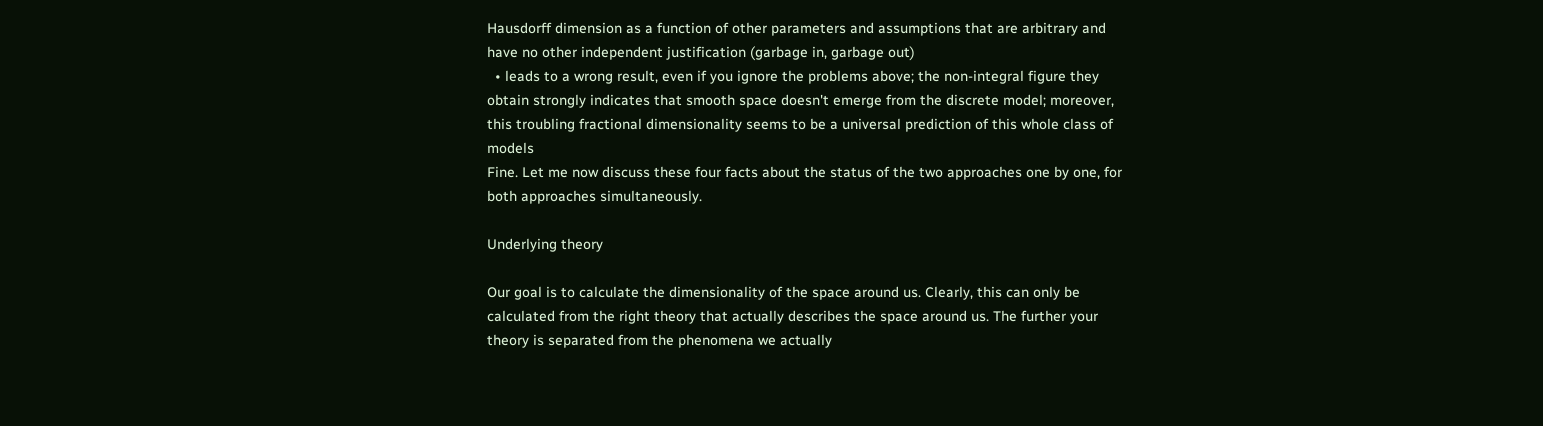Hausdorff dimension as a function of other parameters and assumptions that are arbitrary and have no other independent justification (garbage in, garbage out)
  • leads to a wrong result, even if you ignore the problems above; the non-integral figure they obtain strongly indicates that smooth space doesn't emerge from the discrete model; moreover, this troubling fractional dimensionality seems to be a universal prediction of this whole class of models
Fine. Let me now discuss these four facts about the status of the two approaches one by one, for both approaches simultaneously.

Underlying theory

Our goal is to calculate the dimensionality of the space around us. Clearly, this can only be calculated from the right theory that actually describes the space around us. The further your theory is separated from the phenomena we actually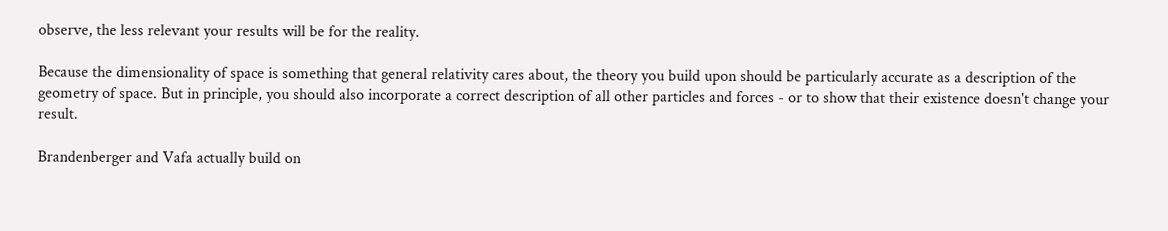observe, the less relevant your results will be for the reality.

Because the dimensionality of space is something that general relativity cares about, the theory you build upon should be particularly accurate as a description of the geometry of space. But in principle, you should also incorporate a correct description of all other particles and forces - or to show that their existence doesn't change your result.

Brandenberger and Vafa actually build on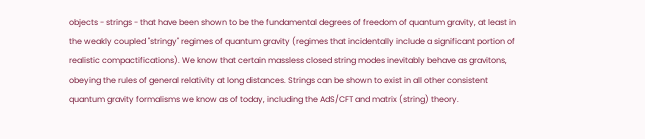objects - strings - that have been shown to be the fundamental degrees of freedom of quantum gravity, at least in the weakly coupled "stringy" regimes of quantum gravity (regimes that incidentally include a significant portion of realistic compactifications). We know that certain massless closed string modes inevitably behave as gravitons, obeying the rules of general relativity at long distances. Strings can be shown to exist in all other consistent quantum gravity formalisms we know as of today, including the AdS/CFT and matrix (string) theory.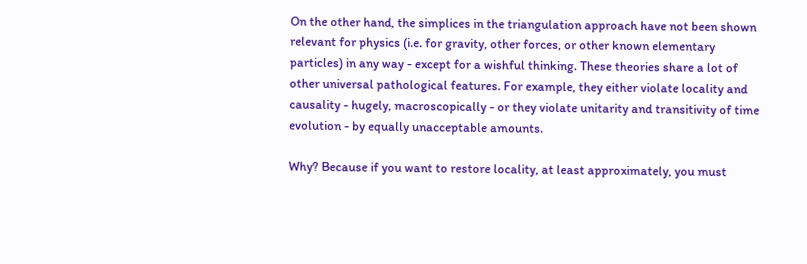On the other hand, the simplices in the triangulation approach have not been shown relevant for physics (i.e. for gravity, other forces, or other known elementary particles) in any way - except for a wishful thinking. These theories share a lot of other universal pathological features. For example, they either violate locality and causality - hugely, macroscopically - or they violate unitarity and transitivity of time evolution - by equally unacceptable amounts.

Why? Because if you want to restore locality, at least approximately, you must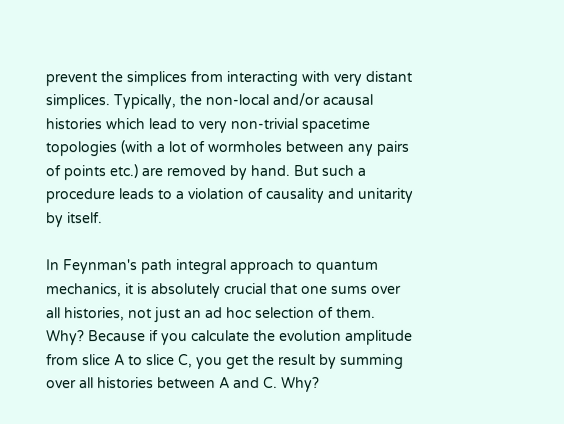prevent the simplices from interacting with very distant simplices. Typically, the non-local and/or acausal histories which lead to very non-trivial spacetime topologies (with a lot of wormholes between any pairs of points etc.) are removed by hand. But such a procedure leads to a violation of causality and unitarity by itself.

In Feynman's path integral approach to quantum mechanics, it is absolutely crucial that one sums over all histories, not just an ad hoc selection of them. Why? Because if you calculate the evolution amplitude from slice A to slice C, you get the result by summing over all histories between A and C. Why?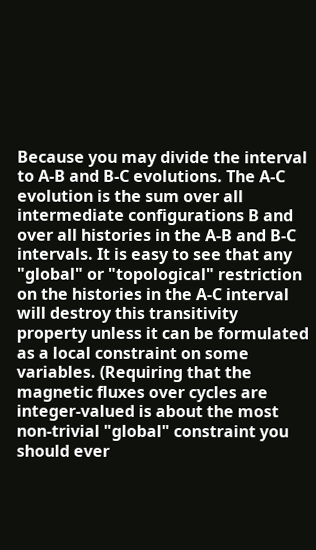Because you may divide the interval to A-B and B-C evolutions. The A-C evolution is the sum over all intermediate configurations B and over all histories in the A-B and B-C intervals. It is easy to see that any "global" or "topological" restriction on the histories in the A-C interval will destroy this transitivity property unless it can be formulated as a local constraint on some variables. (Requiring that the magnetic fluxes over cycles are integer-valued is about the most non-trivial "global" constraint you should ever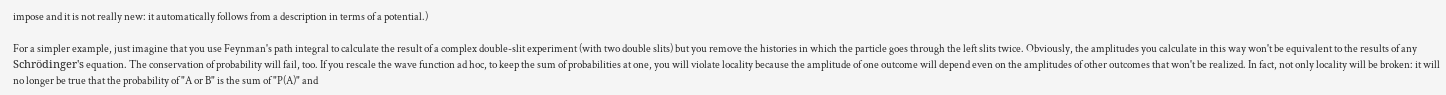impose and it is not really new: it automatically follows from a description in terms of a potential.)

For a simpler example, just imagine that you use Feynman's path integral to calculate the result of a complex double-slit experiment (with two double slits) but you remove the histories in which the particle goes through the left slits twice. Obviously, the amplitudes you calculate in this way won't be equivalent to the results of any Schrödinger's equation. The conservation of probability will fail, too. If you rescale the wave function ad hoc, to keep the sum of probabilities at one, you will violate locality because the amplitude of one outcome will depend even on the amplitudes of other outcomes that won't be realized. In fact, not only locality will be broken: it will no longer be true that the probability of "A or B" is the sum of "P(A)" and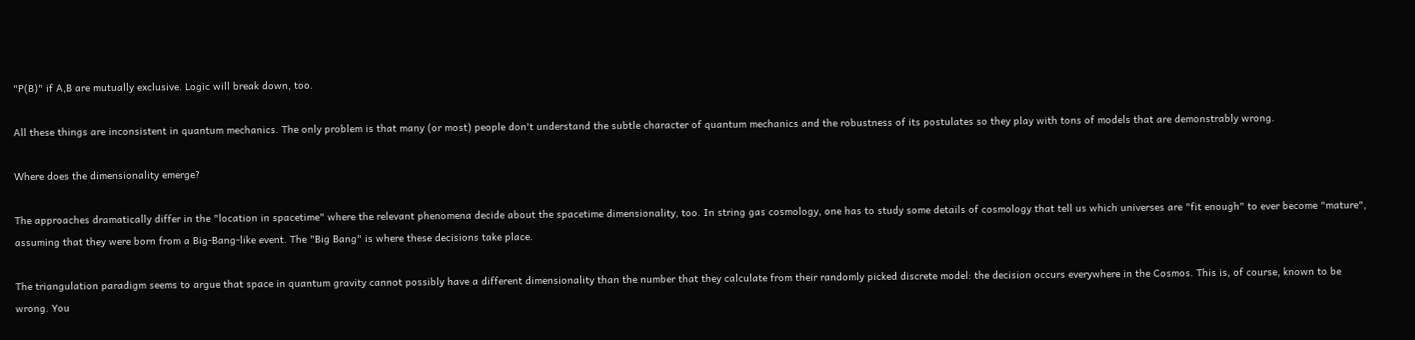"P(B)" if A,B are mutually exclusive. Logic will break down, too.

All these things are inconsistent in quantum mechanics. The only problem is that many (or most) people don't understand the subtle character of quantum mechanics and the robustness of its postulates so they play with tons of models that are demonstrably wrong.

Where does the dimensionality emerge?

The approaches dramatically differ in the "location in spacetime" where the relevant phenomena decide about the spacetime dimensionality, too. In string gas cosmology, one has to study some details of cosmology that tell us which universes are "fit enough" to ever become "mature", assuming that they were born from a Big-Bang-like event. The "Big Bang" is where these decisions take place.

The triangulation paradigm seems to argue that space in quantum gravity cannot possibly have a different dimensionality than the number that they calculate from their randomly picked discrete model: the decision occurs everywhere in the Cosmos. This is, of course, known to be wrong. You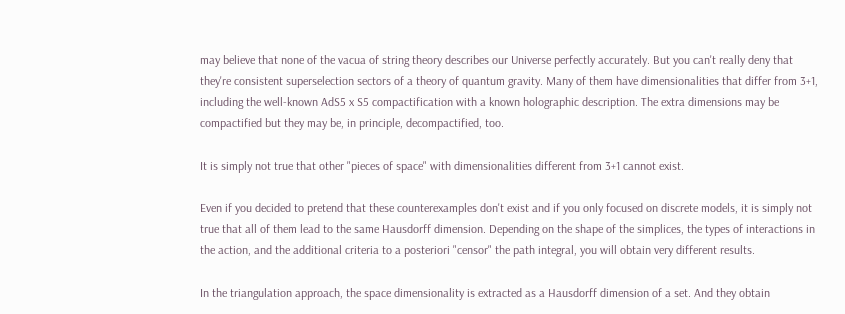may believe that none of the vacua of string theory describes our Universe perfectly accurately. But you can't really deny that they're consistent superselection sectors of a theory of quantum gravity. Many of them have dimensionalities that differ from 3+1, including the well-known AdS5 x S5 compactification with a known holographic description. The extra dimensions may be compactified but they may be, in principle, decompactified, too.

It is simply not true that other "pieces of space" with dimensionalities different from 3+1 cannot exist.

Even if you decided to pretend that these counterexamples don't exist and if you only focused on discrete models, it is simply not true that all of them lead to the same Hausdorff dimension. Depending on the shape of the simplices, the types of interactions in the action, and the additional criteria to a posteriori "censor" the path integral, you will obtain very different results.

In the triangulation approach, the space dimensionality is extracted as a Hausdorff dimension of a set. And they obtain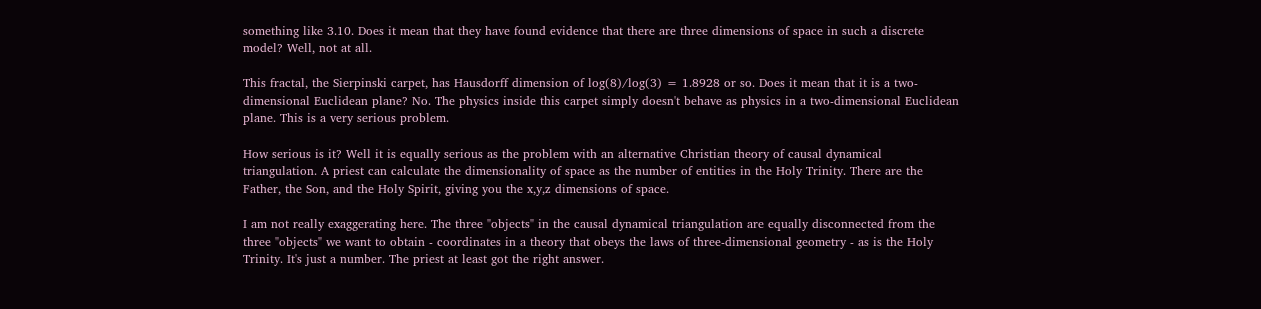something like 3.10. Does it mean that they have found evidence that there are three dimensions of space in such a discrete model? Well, not at all.

This fractal, the Sierpinski carpet, has Hausdorff dimension of log(8)/log(3) = 1.8928 or so. Does it mean that it is a two-dimensional Euclidean plane? No. The physics inside this carpet simply doesn't behave as physics in a two-dimensional Euclidean plane. This is a very serious problem.

How serious is it? Well it is equally serious as the problem with an alternative Christian theory of causal dynamical triangulation. A priest can calculate the dimensionality of space as the number of entities in the Holy Trinity. There are the Father, the Son, and the Holy Spirit, giving you the x,y,z dimensions of space.

I am not really exaggerating here. The three "objects" in the causal dynamical triangulation are equally disconnected from the three "objects" we want to obtain - coordinates in a theory that obeys the laws of three-dimensional geometry - as is the Holy Trinity. It's just a number. The priest at least got the right answer.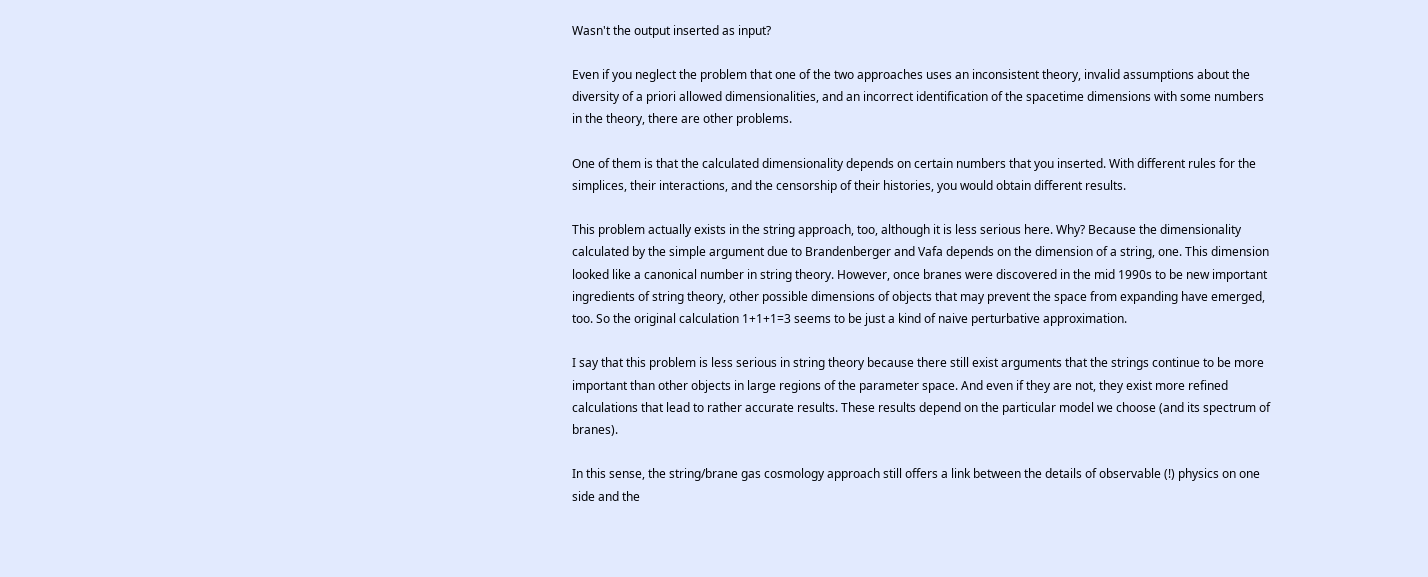Wasn't the output inserted as input?

Even if you neglect the problem that one of the two approaches uses an inconsistent theory, invalid assumptions about the diversity of a priori allowed dimensionalities, and an incorrect identification of the spacetime dimensions with some numbers in the theory, there are other problems.

One of them is that the calculated dimensionality depends on certain numbers that you inserted. With different rules for the simplices, their interactions, and the censorship of their histories, you would obtain different results.

This problem actually exists in the string approach, too, although it is less serious here. Why? Because the dimensionality calculated by the simple argument due to Brandenberger and Vafa depends on the dimension of a string, one. This dimension looked like a canonical number in string theory. However, once branes were discovered in the mid 1990s to be new important ingredients of string theory, other possible dimensions of objects that may prevent the space from expanding have emerged, too. So the original calculation 1+1+1=3 seems to be just a kind of naive perturbative approximation.

I say that this problem is less serious in string theory because there still exist arguments that the strings continue to be more important than other objects in large regions of the parameter space. And even if they are not, they exist more refined calculations that lead to rather accurate results. These results depend on the particular model we choose (and its spectrum of branes).

In this sense, the string/brane gas cosmology approach still offers a link between the details of observable (!) physics on one side and the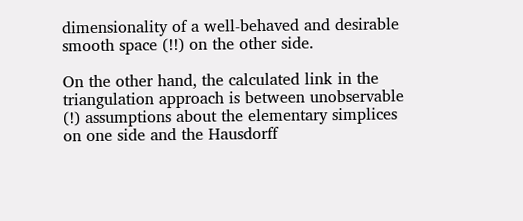dimensionality of a well-behaved and desirable smooth space (!!) on the other side.

On the other hand, the calculated link in the triangulation approach is between unobservable (!) assumptions about the elementary simplices on one side and the Hausdorff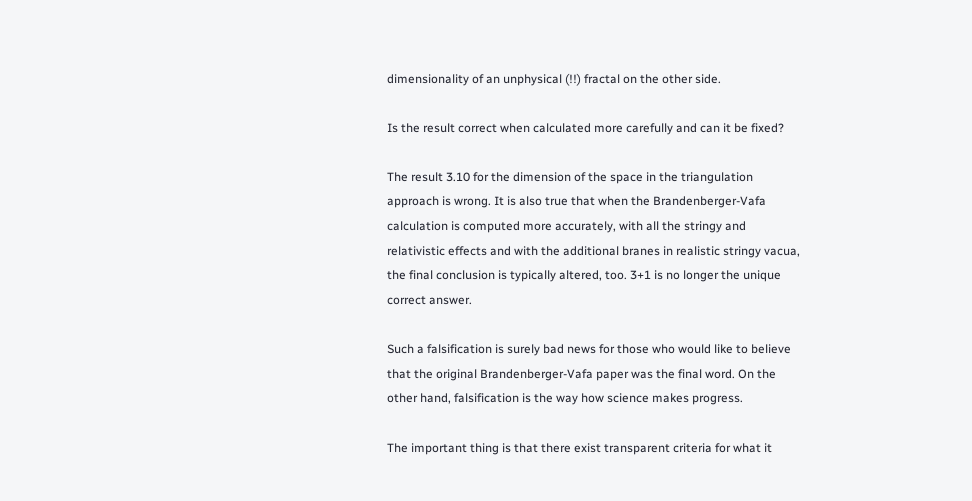dimensionality of an unphysical (!!) fractal on the other side.

Is the result correct when calculated more carefully and can it be fixed?

The result 3.10 for the dimension of the space in the triangulation approach is wrong. It is also true that when the Brandenberger-Vafa calculation is computed more accurately, with all the stringy and relativistic effects and with the additional branes in realistic stringy vacua, the final conclusion is typically altered, too. 3+1 is no longer the unique correct answer.

Such a falsification is surely bad news for those who would like to believe that the original Brandenberger-Vafa paper was the final word. On the other hand, falsification is the way how science makes progress.

The important thing is that there exist transparent criteria for what it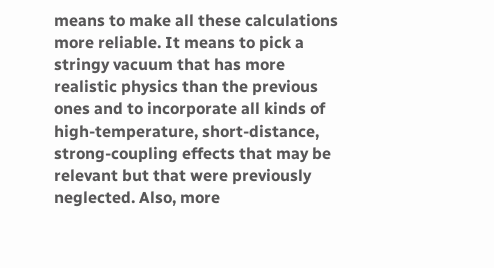means to make all these calculations more reliable. It means to pick a stringy vacuum that has more realistic physics than the previous ones and to incorporate all kinds of high-temperature, short-distance, strong-coupling effects that may be relevant but that were previously neglected. Also, more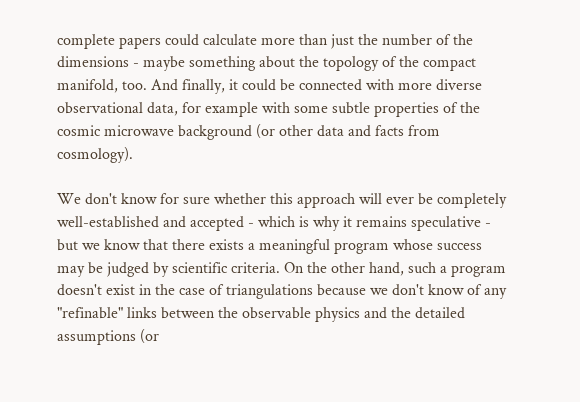complete papers could calculate more than just the number of the dimensions - maybe something about the topology of the compact manifold, too. And finally, it could be connected with more diverse observational data, for example with some subtle properties of the cosmic microwave background (or other data and facts from cosmology).

We don't know for sure whether this approach will ever be completely well-established and accepted - which is why it remains speculative - but we know that there exists a meaningful program whose success may be judged by scientific criteria. On the other hand, such a program doesn't exist in the case of triangulations because we don't know of any "refinable" links between the observable physics and the detailed assumptions (or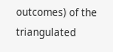outcomes) of the triangulated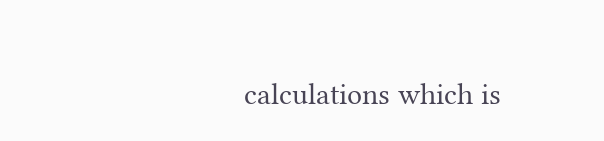calculations which is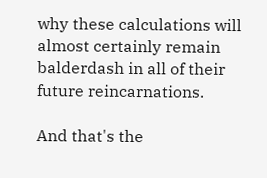why these calculations will almost certainly remain balderdash in all of their future reincarnations.

And that's the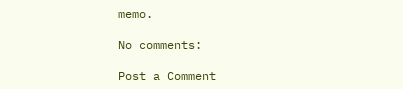memo.

No comments:

Post a Comment